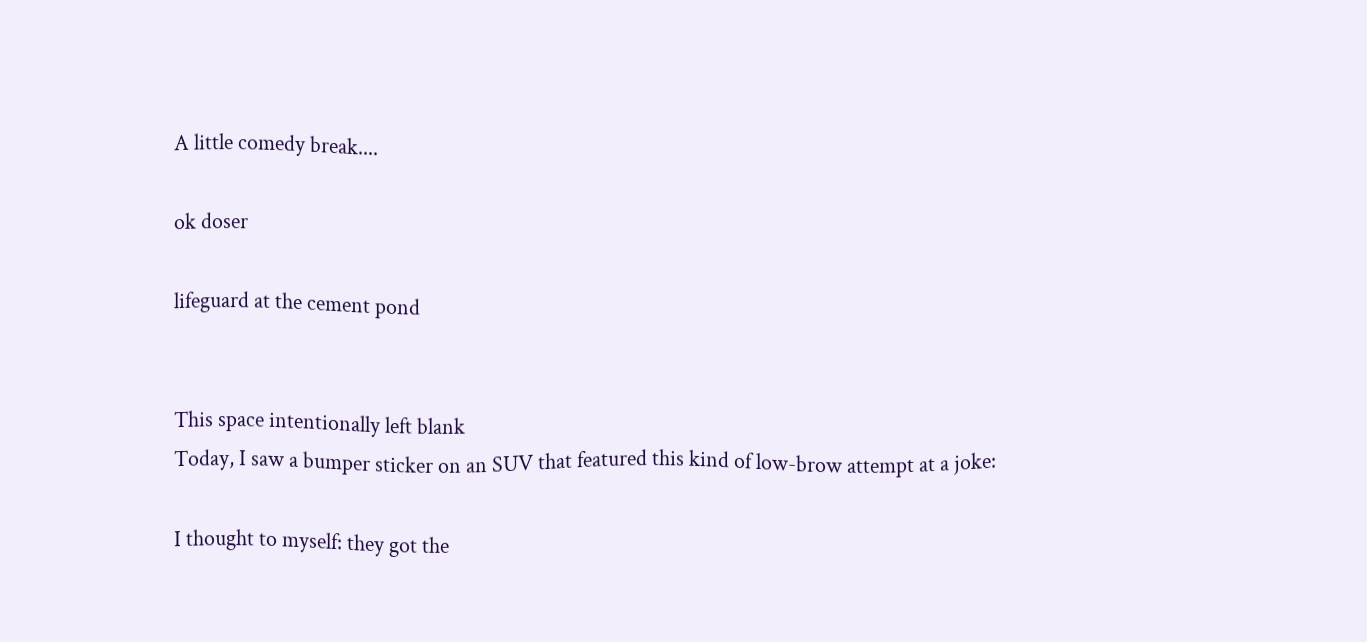A little comedy break....

ok doser

lifeguard at the cement pond


This space intentionally left blank
Today, I saw a bumper sticker on an SUV that featured this kind of low-brow attempt at a joke:

I thought to myself: they got the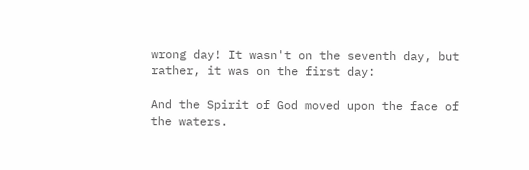wrong day! It wasn't on the seventh day, but rather, it was on the first day:

And the Spirit of God moved upon the face of the waters.